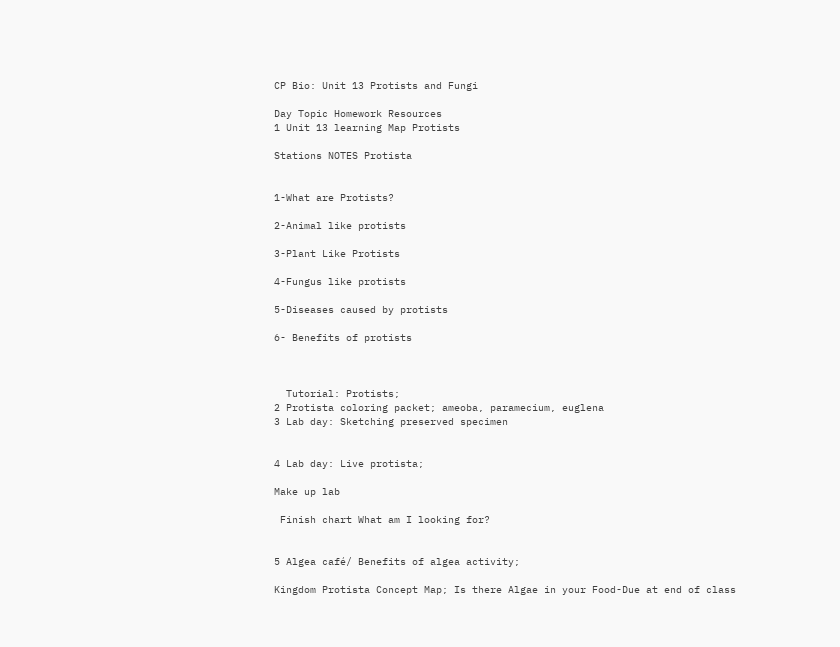CP Bio: Unit 13 Protists and Fungi

Day Topic Homework Resources
1 Unit 13 learning Map Protists

Stations NOTES Protista


1-What are Protists?

2-Animal like protists

3-Plant Like Protists

4-Fungus like protists

5-Diseases caused by protists

6- Benefits of protists



  Tutorial: Protists;
2 Protista coloring packet; ameoba, paramecium, euglena
3 Lab day: Sketching preserved specimen


4 Lab day: Live protista;

Make up lab

 Finish chart What am I looking for?


5 Algea café/ Benefits of algea activity;

Kingdom Protista Concept Map; Is there Algae in your Food-Due at end of class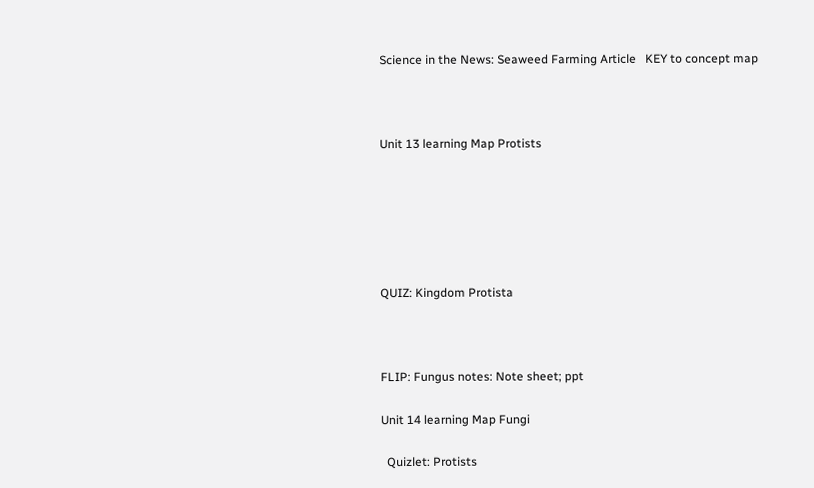Science in the News: Seaweed Farming Article   KEY to concept map



Unit 13 learning Map Protists






QUIZ: Kingdom Protista



FLIP: Fungus notes: Note sheet; ppt

Unit 14 learning Map Fungi

  Quizlet: Protists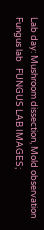Lab day: Mushroom dissection, Mold observation Fungus lab   FUNGUS LAB IMAGES;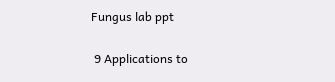Fungus lab ppt

 9 Applications to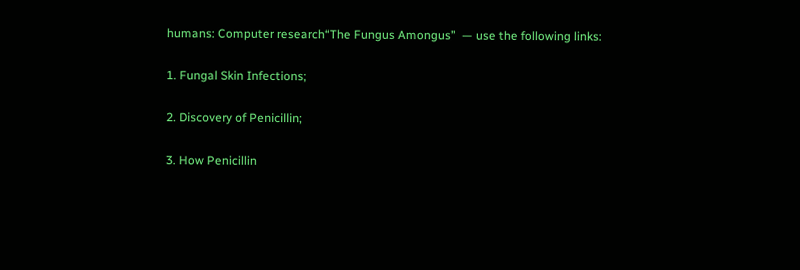humans: Computer research“The Fungus Amongus”  — use the following links:

1. Fungal Skin Infections;

2. Discovery of Penicillin;

3. How Penicillin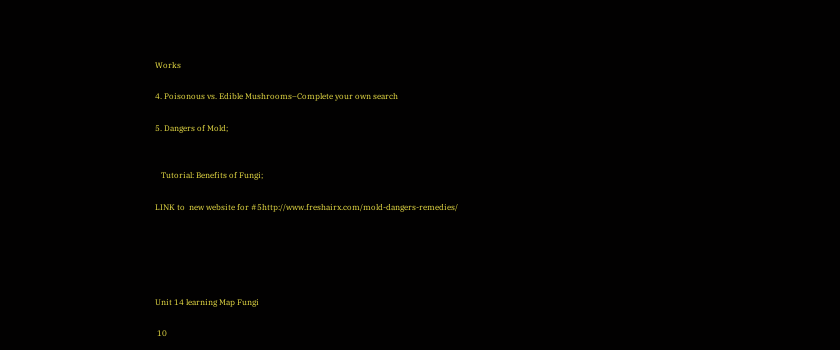Works

4. Poisonous vs. Edible Mushrooms–Complete your own search

5. Dangers of Mold;


   Tutorial: Benefits of Fungi;

LINK to  new website for #5http://www.freshairx.com/mold-dangers-remedies/





Unit 14 learning Map Fungi

 10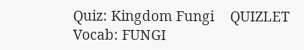Quiz: Kingdom Fungi    QUIZLET Vocab: FUNGI